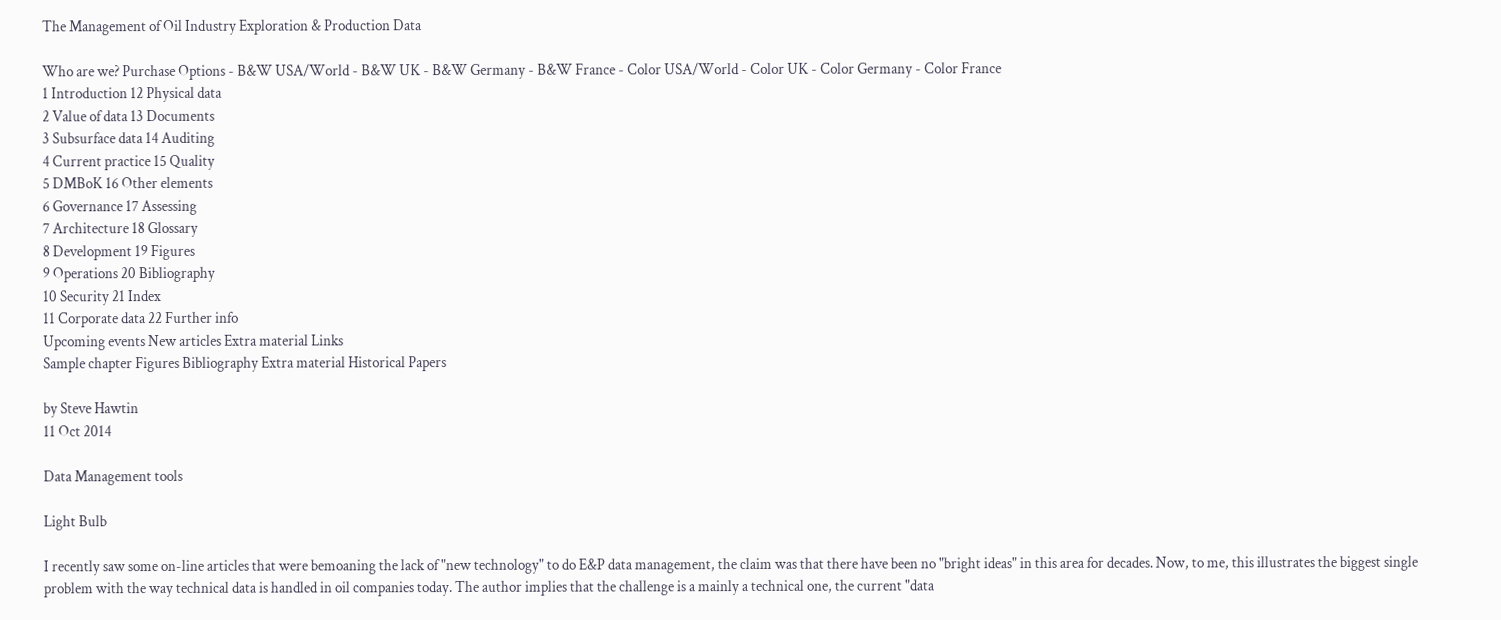The Management of Oil Industry Exploration & Production Data

Who are we? Purchase Options - B&W USA/World - B&W UK - B&W Germany - B&W France - Color USA/World - Color UK - Color Germany - Color France
1 Introduction 12 Physical data
2 Value of data 13 Documents
3 Subsurface data 14 Auditing
4 Current practice 15 Quality
5 DMBoK 16 Other elements
6 Governance 17 Assessing
7 Architecture 18 Glossary
8 Development 19 Figures
9 Operations 20 Bibliography
10 Security 21 Index
11 Corporate data 22 Further info
Upcoming events New articles Extra material Links
Sample chapter Figures Bibliography Extra material Historical Papers

by Steve Hawtin
11 Oct 2014

Data Management tools

Light Bulb

I recently saw some on-line articles that were bemoaning the lack of "new technology" to do E&P data management, the claim was that there have been no "bright ideas" in this area for decades. Now, to me, this illustrates the biggest single problem with the way technical data is handled in oil companies today. The author implies that the challenge is a mainly a technical one, the current "data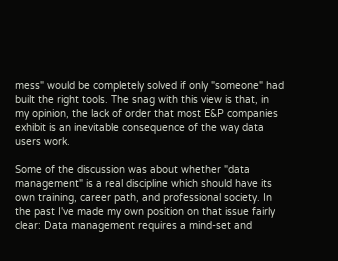mess" would be completely solved if only "someone" had built the right tools. The snag with this view is that, in my opinion, the lack of order that most E&P companies exhibit is an inevitable consequence of the way data users work.

Some of the discussion was about whether "data management" is a real discipline which should have its own training, career path, and professional society. In the past I've made my own position on that issue fairly clear: Data management requires a mind-set and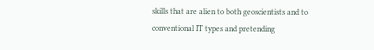skills that are alien to both geoscientists and to conventional IT types and pretending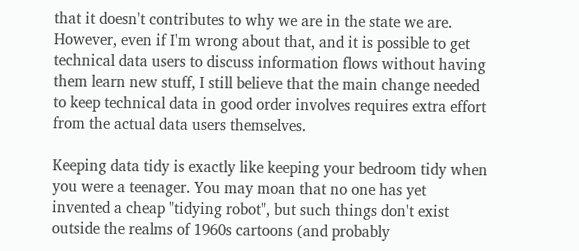that it doesn't contributes to why we are in the state we are. However, even if I'm wrong about that, and it is possible to get technical data users to discuss information flows without having them learn new stuff, I still believe that the main change needed to keep technical data in good order involves requires extra effort from the actual data users themselves.

Keeping data tidy is exactly like keeping your bedroom tidy when you were a teenager. You may moan that no one has yet invented a cheap "tidying robot", but such things don't exist outside the realms of 1960s cartoons (and probably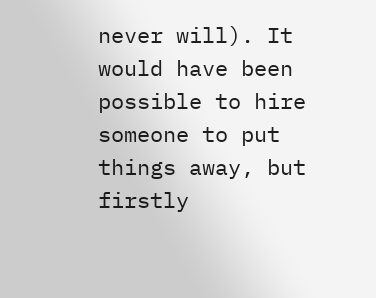never will). It would have been possible to hire someone to put things away, but firstly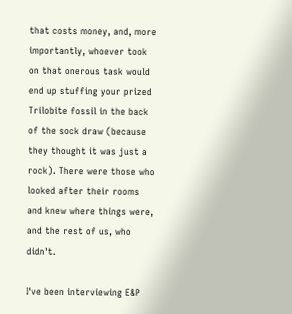that costs money, and, more importantly, whoever took on that onerous task would end up stuffing your prized Trilobite fossil in the back of the sock draw (because they thought it was just a rock). There were those who looked after their rooms and knew where things were, and the rest of us, who didn't.

I've been interviewing E&P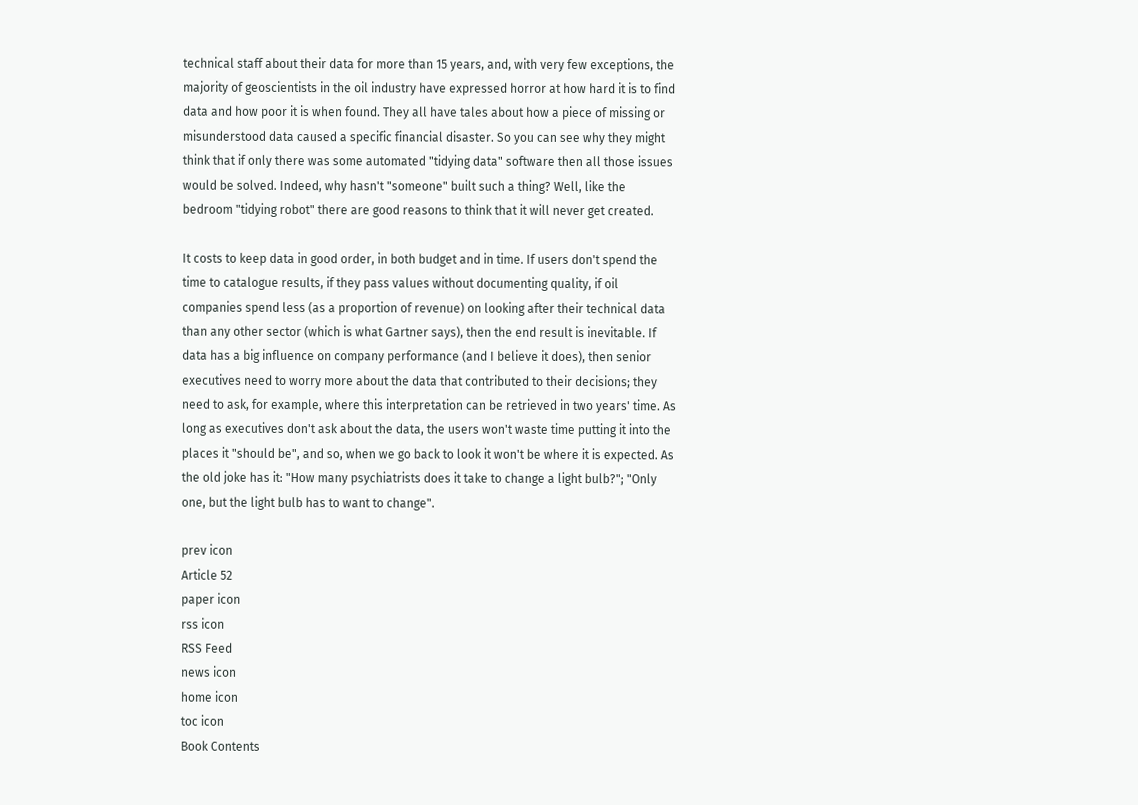technical staff about their data for more than 15 years, and, with very few exceptions, the majority of geoscientists in the oil industry have expressed horror at how hard it is to find data and how poor it is when found. They all have tales about how a piece of missing or misunderstood data caused a specific financial disaster. So you can see why they might think that if only there was some automated "tidying data" software then all those issues would be solved. Indeed, why hasn't "someone" built such a thing? Well, like the bedroom "tidying robot" there are good reasons to think that it will never get created.

It costs to keep data in good order, in both budget and in time. If users don't spend the time to catalogue results, if they pass values without documenting quality, if oil companies spend less (as a proportion of revenue) on looking after their technical data than any other sector (which is what Gartner says), then the end result is inevitable. If data has a big influence on company performance (and I believe it does), then senior executives need to worry more about the data that contributed to their decisions; they need to ask, for example, where this interpretation can be retrieved in two years' time. As long as executives don't ask about the data, the users won't waste time putting it into the places it "should be", and so, when we go back to look it won't be where it is expected. As the old joke has it: "How many psychiatrists does it take to change a light bulb?"; "Only one, but the light bulb has to want to change".

prev icon
Article 52
paper icon
rss icon
RSS Feed
news icon
home icon
toc icon
Book Contents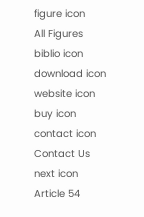figure icon
All Figures
biblio icon
download icon
website icon
buy icon
contact icon
Contact Us
next icon
Article 54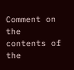Comment on the contents of the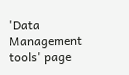'Data Management tools' page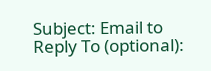Subject: Email to Reply To (optional):